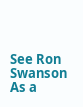See Ron Swanson As a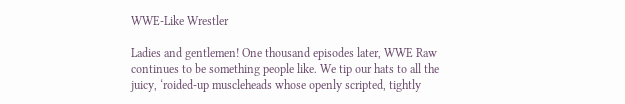WWE-Like Wrestler

Ladies and gentlemen! One thousand episodes later, WWE Raw continues to be something people like. We tip our hats to all the juicy, ‘roided-up muscleheads whose openly scripted, tightly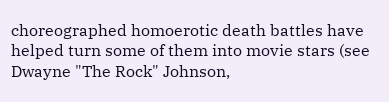choreographed homoerotic death battles have helped turn some of them into movie stars (see Dwayne "The Rock" Johnson,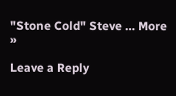"Stone Cold" Steve … More »

Leave a Reply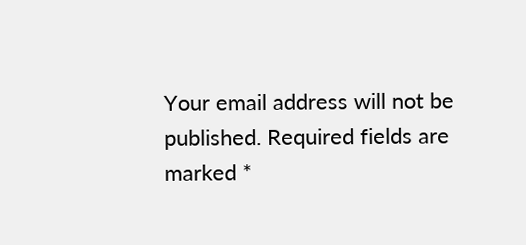Your email address will not be published. Required fields are marked *